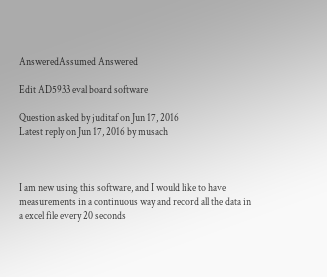AnsweredAssumed Answered

Edit AD5933 eval board software

Question asked by juditaf on Jun 17, 2016
Latest reply on Jun 17, 2016 by musach



I am new using this software, and I would like to have measurements in a continuous way and record all the data in a excel file every 20 seconds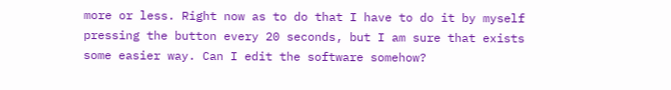more or less. Right now as to do that I have to do it by myself pressing the button every 20 seconds, but I am sure that exists some easier way. Can I edit the software somehow?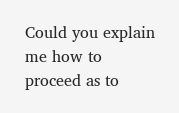Could you explain me how to proceed as to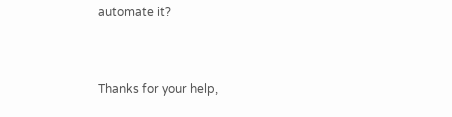automate it?


Thanks for your help,